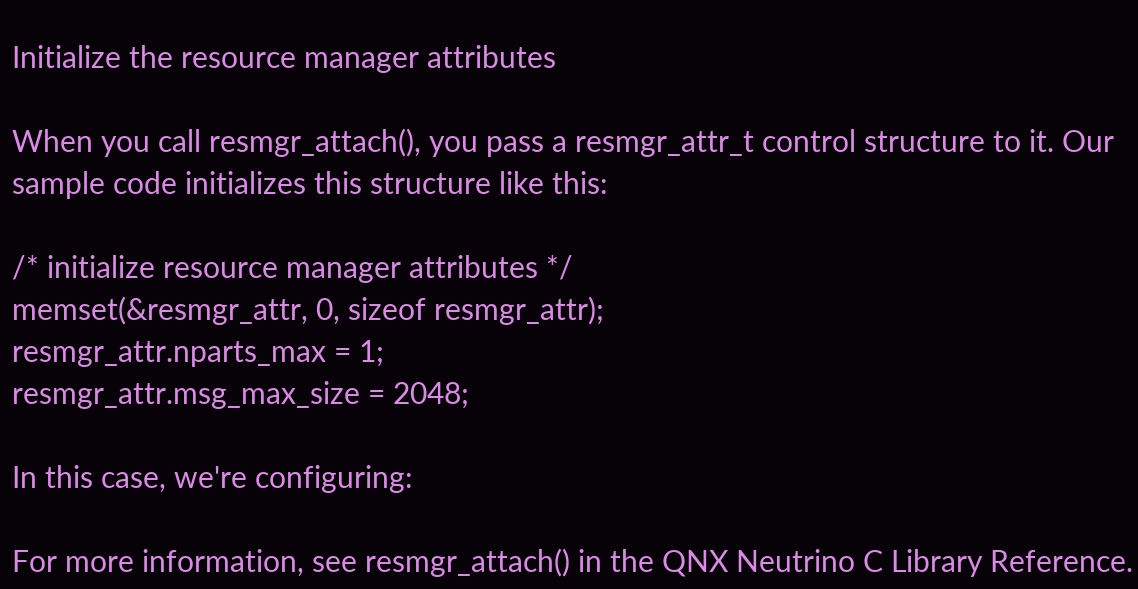Initialize the resource manager attributes

When you call resmgr_attach(), you pass a resmgr_attr_t control structure to it. Our sample code initializes this structure like this:

/* initialize resource manager attributes */
memset(&resmgr_attr, 0, sizeof resmgr_attr);
resmgr_attr.nparts_max = 1;
resmgr_attr.msg_max_size = 2048;

In this case, we're configuring:

For more information, see resmgr_attach() in the QNX Neutrino C Library Reference.